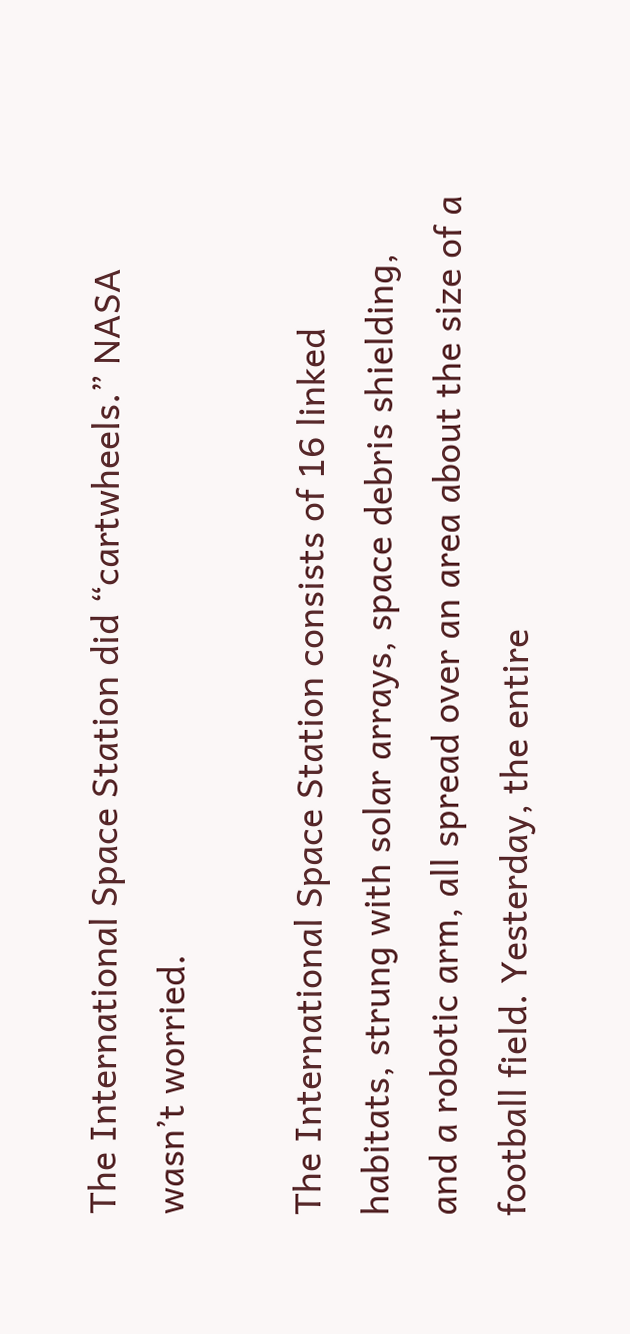The International Space Station did “cartwheels.” NASA wasn’t worried.

The International Space Station consists of 16 linked habitats, strung with solar arrays, space debris shielding, and a robotic arm, all spread over an area about the size of a football field. Yesterday, the entire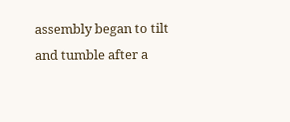assembly began to tilt and tumble after a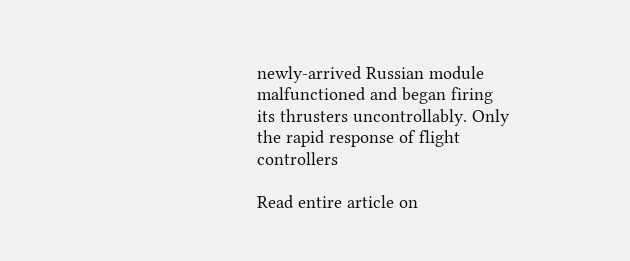newly-arrived Russian module malfunctioned and began firing its thrusters uncontrollably. Only the rapid response of flight controllers

Read entire article on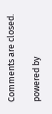Comments are closed.

powered by